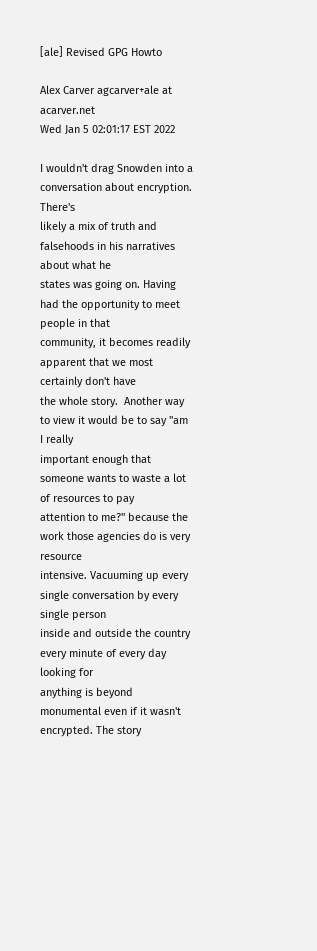[ale] Revised GPG Howto

Alex Carver agcarver+ale at acarver.net
Wed Jan 5 02:01:17 EST 2022

I wouldn't drag Snowden into a conversation about encryption. There's
likely a mix of truth and falsehoods in his narratives about what he
states was going on. Having had the opportunity to meet people in that
community, it becomes readily apparent that we most certainly don't have
the whole story.  Another way to view it would be to say "am I really
important enough that someone wants to waste a lot of resources to pay
attention to me?" because the work those agencies do is very resource
intensive. Vacuuming up every single conversation by every single person
inside and outside the country every minute of every day looking for
anything is beyond monumental even if it wasn't encrypted. The story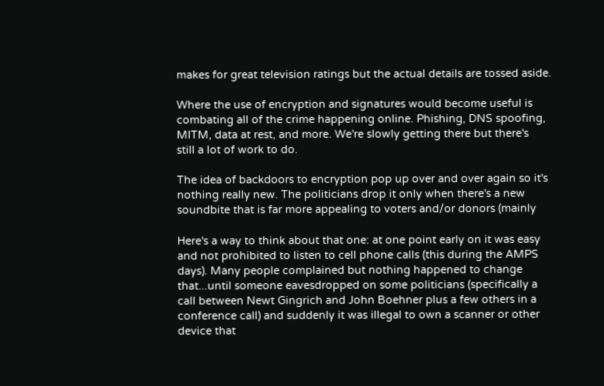makes for great television ratings but the actual details are tossed aside.

Where the use of encryption and signatures would become useful is
combating all of the crime happening online. Phishing, DNS spoofing,
MITM, data at rest, and more. We're slowly getting there but there's
still a lot of work to do.

The idea of backdoors to encryption pop up over and over again so it's
nothing really new. The politicians drop it only when there's a new
soundbite that is far more appealing to voters and/or donors (mainly

Here's a way to think about that one: at one point early on it was easy
and not prohibited to listen to cell phone calls (this during the AMPS
days). Many people complained but nothing happened to change
that...until someone eavesdropped on some politicians (specifically a
call between Newt Gingrich and John Boehner plus a few others in a
conference call) and suddenly it was illegal to own a scanner or other
device that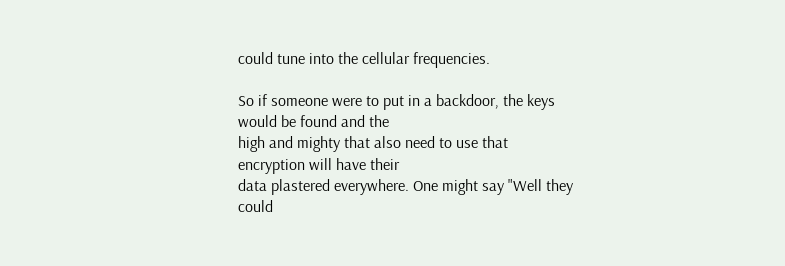could tune into the cellular frequencies.

So if someone were to put in a backdoor, the keys would be found and the
high and mighty that also need to use that encryption will have their
data plastered everywhere. One might say "Well they could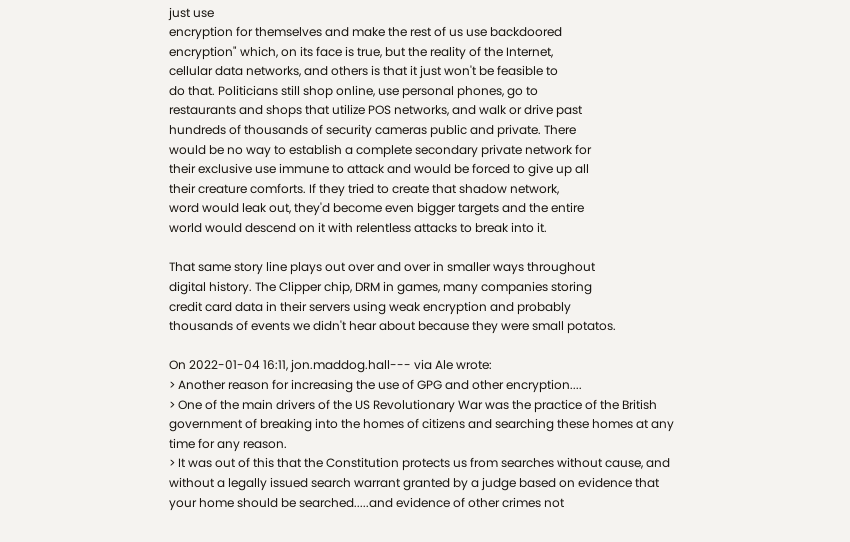just use
encryption for themselves and make the rest of us use backdoored
encryption" which, on its face is true, but the reality of the Internet,
cellular data networks, and others is that it just won't be feasible to
do that. Politicians still shop online, use personal phones, go to
restaurants and shops that utilize POS networks, and walk or drive past
hundreds of thousands of security cameras public and private. There
would be no way to establish a complete secondary private network for
their exclusive use immune to attack and would be forced to give up all
their creature comforts. If they tried to create that shadow network,
word would leak out, they'd become even bigger targets and the entire
world would descend on it with relentless attacks to break into it.

That same story line plays out over and over in smaller ways throughout
digital history. The Clipper chip, DRM in games, many companies storing
credit card data in their servers using weak encryption and probably
thousands of events we didn't hear about because they were small potatos.

On 2022-01-04 16:11, jon.maddog.hall--- via Ale wrote:
> Another reason for increasing the use of GPG and other encryption....
> One of the main drivers of the US Revolutionary War was the practice of the British government of breaking into the homes of citizens and searching these homes at any time for any reason.
> It was out of this that the Constitution protects us from searches without cause, and without a legally issued search warrant granted by a judge based on evidence that your home should be searched.....and evidence of other crimes not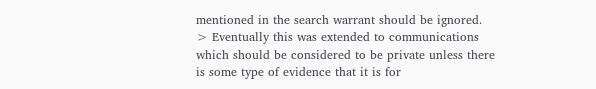mentioned in the search warrant should be ignored.
> Eventually this was extended to communications which should be considered to be private unless there is some type of evidence that it is for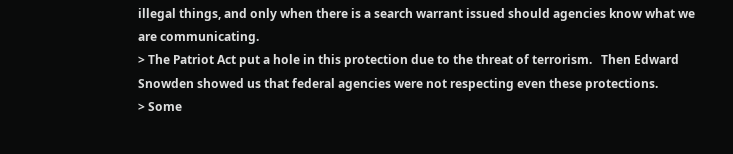illegal things, and only when there is a search warrant issued should agencies know what we are communicating.
> The Patriot Act put a hole in this protection due to the threat of terrorism.   Then Edward Snowden showed us that federal agencies were not respecting even these protections.
> Some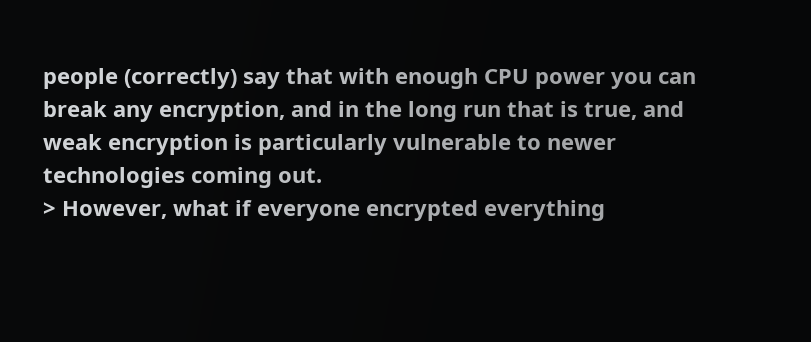people (correctly) say that with enough CPU power you can break any encryption, and in the long run that is true, and weak encryption is particularly vulnerable to newer technologies coming out.
> However, what if everyone encrypted everything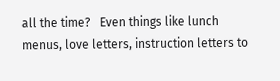all the time?   Even things like lunch menus, love letters, instruction letters to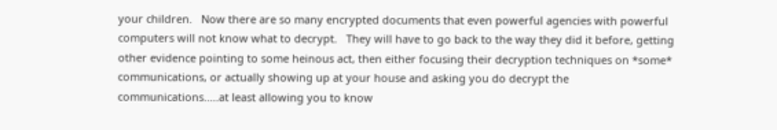your children.   Now there are so many encrypted documents that even powerful agencies with powerful computers will not know what to decrypt.   They will have to go back to the way they did it before, getting other evidence pointing to some heinous act, then either focusing their decryption techniques on *some* communications, or actually showing up at your house and asking you do decrypt the communications.....at least allowing you to know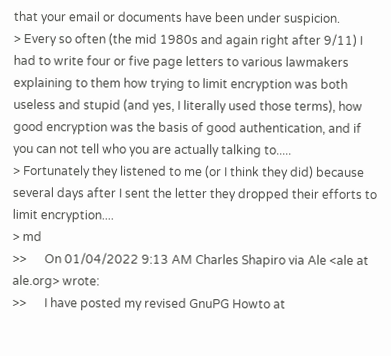that your email or documents have been under suspicion.
> Every so often (the mid 1980s and again right after 9/11) I had to write four or five page letters to various lawmakers explaining to them how trying to limit encryption was both useless and stupid (and yes, I literally used those terms), how good encryption was the basis of good authentication, and if you can not tell who you are actually talking to.....
> Fortunately they listened to me (or I think they did) because several days after I sent the letter they dropped their efforts to limit encryption....
> md
>>      On 01/04/2022 9:13 AM Charles Shapiro via Ale <ale at ale.org> wrote:
>>      I have posted my revised GnuPG Howto at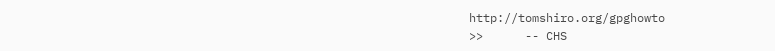http://tomshiro.org/gpghowto
>>      -- CHS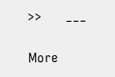>>      ___

More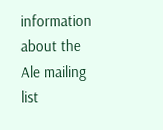information about the Ale mailing list